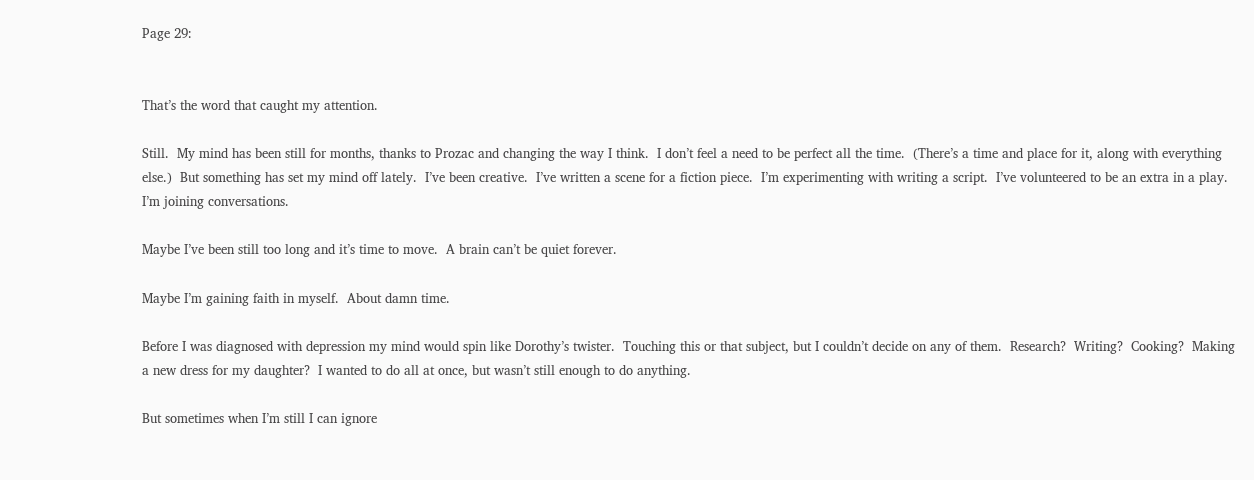Page 29:


That’s the word that caught my attention.

Still.  My mind has been still for months, thanks to Prozac and changing the way I think.  I don’t feel a need to be perfect all the time.  (There’s a time and place for it, along with everything else.)  But something has set my mind off lately.  I’ve been creative.  I’ve written a scene for a fiction piece.  I’m experimenting with writing a script.  I’ve volunteered to be an extra in a play.  I’m joining conversations.

Maybe I’ve been still too long and it’s time to move.  A brain can’t be quiet forever.

Maybe I’m gaining faith in myself.  About damn time.

Before I was diagnosed with depression my mind would spin like Dorothy’s twister.  Touching this or that subject, but I couldn’t decide on any of them.  Research?  Writing?  Cooking?  Making a new dress for my daughter?  I wanted to do all at once, but wasn’t still enough to do anything.

But sometimes when I’m still I can ignore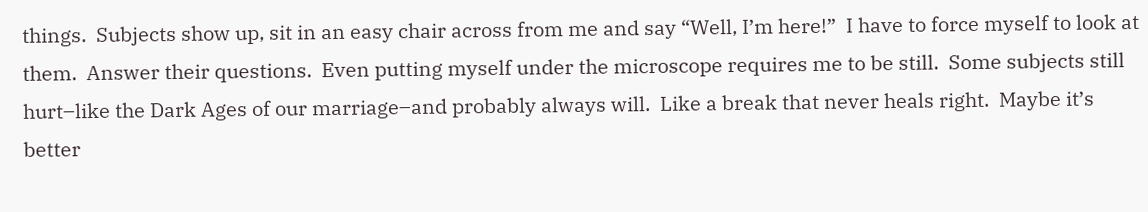things.  Subjects show up, sit in an easy chair across from me and say “Well, I’m here!”  I have to force myself to look at them.  Answer their questions.  Even putting myself under the microscope requires me to be still.  Some subjects still hurt–like the Dark Ages of our marriage–and probably always will.  Like a break that never heals right.  Maybe it’s better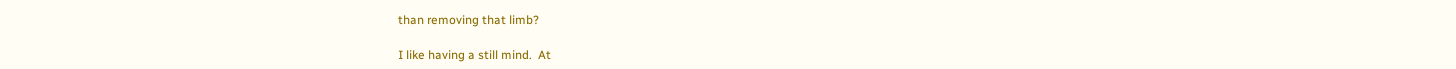than removing that limb?

I like having a still mind.  At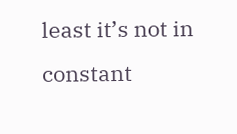least it’s not in constant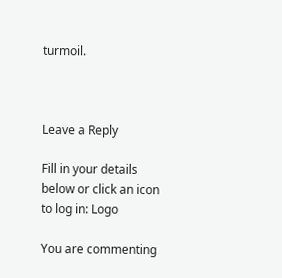turmoil.



Leave a Reply

Fill in your details below or click an icon to log in: Logo

You are commenting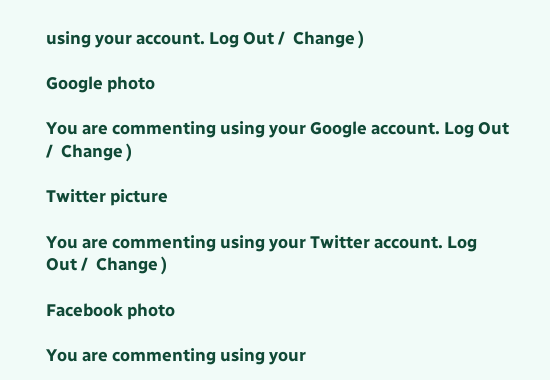using your account. Log Out /  Change )

Google photo

You are commenting using your Google account. Log Out /  Change )

Twitter picture

You are commenting using your Twitter account. Log Out /  Change )

Facebook photo

You are commenting using your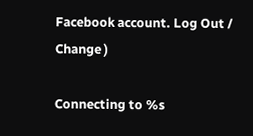Facebook account. Log Out /  Change )

Connecting to %s